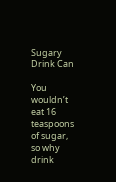Sugary Drink Can

You wouldn’t eat 16 teaspoons of sugar, so why drink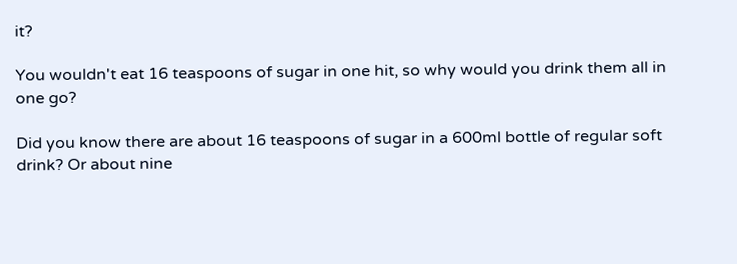it?

You wouldn't eat 16 teaspoons of sugar in one hit, so why would you drink them all in one go?

Did you know there are about 16 teaspoons of sugar in a 600ml bottle of regular soft drink? Or about nine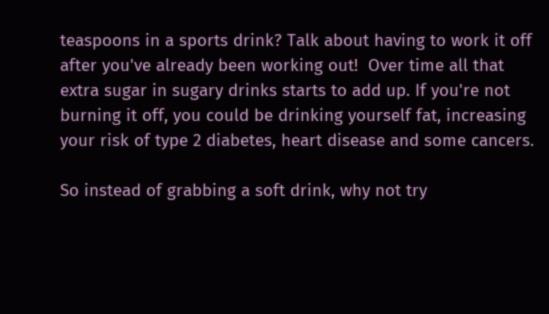teaspoons in a sports drink? Talk about having to work it off after you've already been working out!  Over time all that extra sugar in sugary drinks starts to add up. If you're not burning it off, you could be drinking yourself fat, increasing your risk of type 2 diabetes, heart disease and some cancers.

So instead of grabbing a soft drink, why not try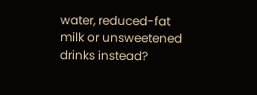water, reduced-fat milk or unsweetened drinks instead?